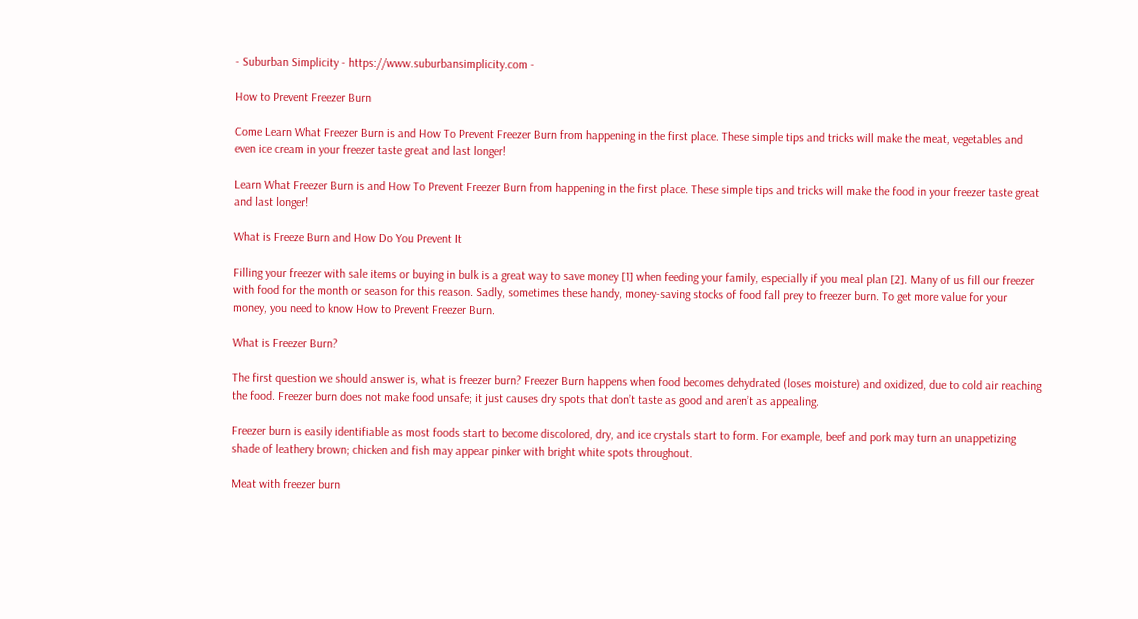- Suburban Simplicity - https://www.suburbansimplicity.com -

How to Prevent Freezer Burn

Come Learn What Freezer Burn is and How To Prevent Freezer Burn from happening in the first place. These simple tips and tricks will make the meat, vegetables and even ice cream in your freezer taste great and last longer!

Learn What Freezer Burn is and How To Prevent Freezer Burn from happening in the first place. These simple tips and tricks will make the food in your freezer taste great and last longer!

What is Freeze Burn and How Do You Prevent It

Filling your freezer with sale items or buying in bulk is a great way to save money [1] when feeding your family, especially if you meal plan [2]. Many of us fill our freezer with food for the month or season for this reason. Sadly, sometimes these handy, money-saving stocks of food fall prey to freezer burn. To get more value for your money, you need to know How to Prevent Freezer Burn.

What is Freezer Burn?

The first question we should answer is, what is freezer burn? Freezer Burn happens when food becomes dehydrated (loses moisture) and oxidized, due to cold air reaching the food. Freezer burn does not make food unsafe; it just causes dry spots that don’t taste as good and aren’t as appealing.

Freezer burn is easily identifiable as most foods start to become discolored, dry, and ice crystals start to form. For example, beef and pork may turn an unappetizing shade of leathery brown; chicken and fish may appear pinker with bright white spots throughout.

Meat with freezer burn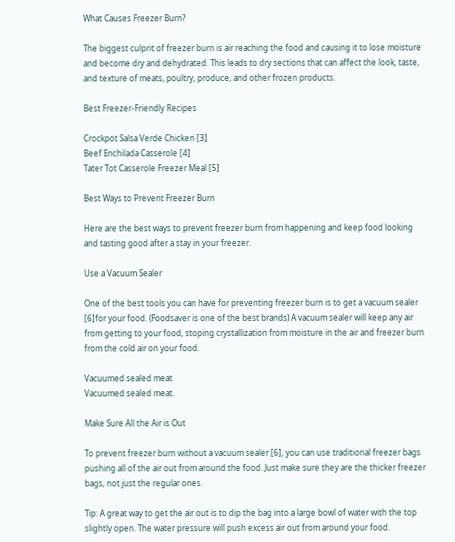What Causes Freezer Burn?

The biggest culprit of freezer burn is air reaching the food and causing it to lose moisture and become dry and dehydrated. This leads to dry sections that can affect the look, taste, and texture of meats, poultry, produce, and other frozen products.

Best Freezer-Friendly Recipes

Crockpot Salsa Verde Chicken [3]
Beef Enchilada Casserole [4]
Tater Tot Casserole Freezer Meal [5]

Best Ways to Prevent Freezer Burn

Here are the best ways to prevent freezer burn from happening and keep food looking and tasting good after a stay in your freezer.

Use a Vacuum Sealer

One of the best tools you can have for preventing freezer burn is to get a vacuum sealer [6]for your food. (Foodsaver is one of the best brands) A vacuum sealer will keep any air from getting to your food, stoping crystallization from moisture in the air and freezer burn from the cold air on your food.

Vacuumed sealed meat
Vacuumed sealed meat.

Make Sure All the Air is Out

To prevent freezer burn without a vacuum sealer [6], you can use traditional freezer bags pushing all of the air out from around the food. Just make sure they are the thicker freezer bags, not just the regular ones.

Tip: A great way to get the air out is to dip the bag into a large bowl of water with the top slightly open. The water pressure will push excess air out from around your food.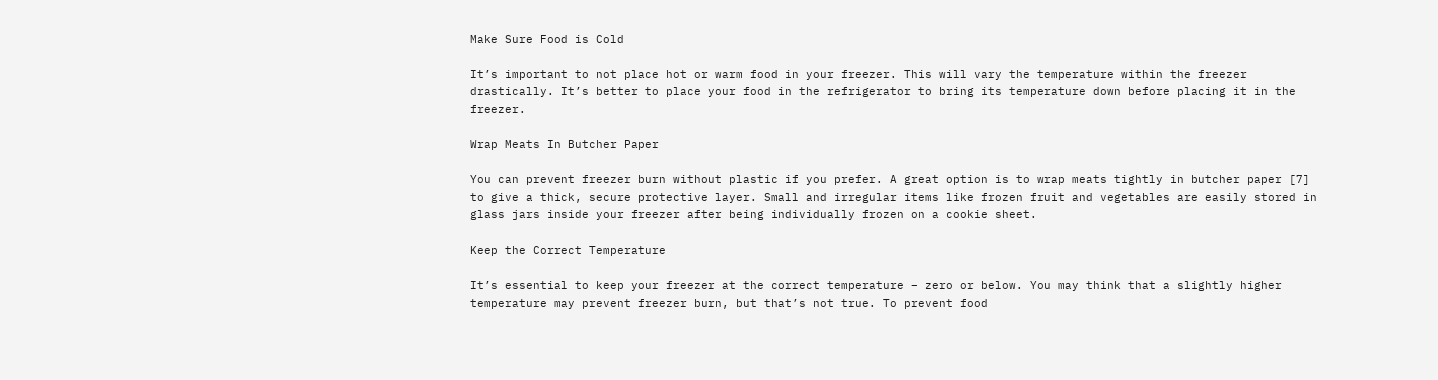Make Sure Food is Cold

It’s important to not place hot or warm food in your freezer. This will vary the temperature within the freezer drastically. It’s better to place your food in the refrigerator to bring its temperature down before placing it in the freezer.

Wrap Meats In Butcher Paper

You can prevent freezer burn without plastic if you prefer. A great option is to wrap meats tightly in butcher paper [7] to give a thick, secure protective layer. Small and irregular items like frozen fruit and vegetables are easily stored in glass jars inside your freezer after being individually frozen on a cookie sheet.

Keep the Correct Temperature

It’s essential to keep your freezer at the correct temperature – zero or below. You may think that a slightly higher temperature may prevent freezer burn, but that’s not true. To prevent food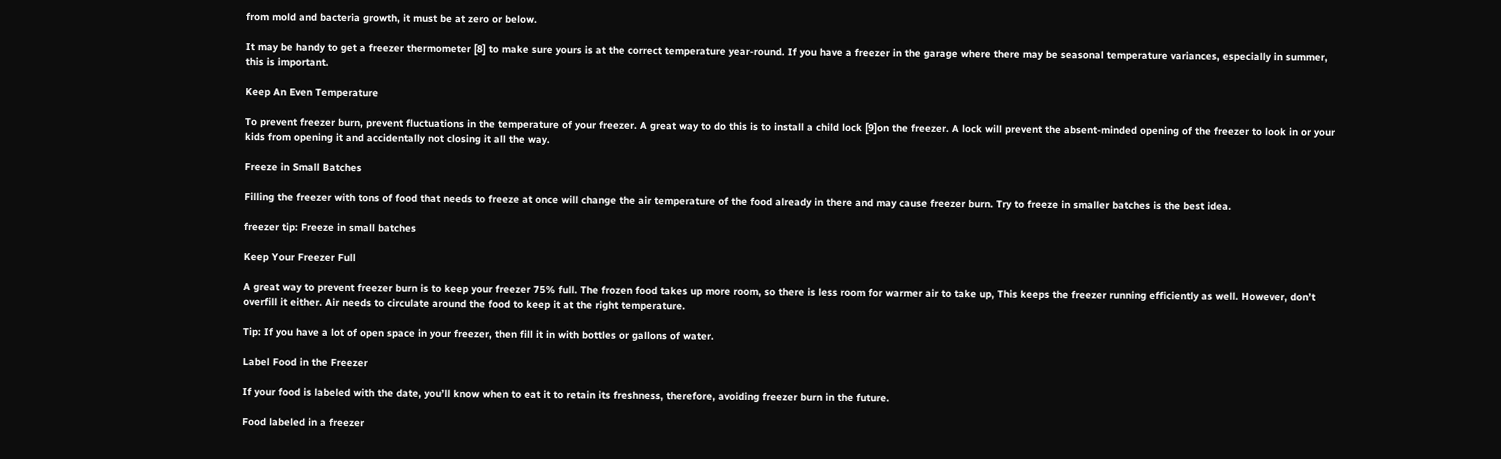from mold and bacteria growth, it must be at zero or below.

It may be handy to get a freezer thermometer [8] to make sure yours is at the correct temperature year-round. If you have a freezer in the garage where there may be seasonal temperature variances, especially in summer, this is important.

Keep An Even Temperature

To prevent freezer burn, prevent fluctuations in the temperature of your freezer. A great way to do this is to install a child lock [9]on the freezer. A lock will prevent the absent-minded opening of the freezer to look in or your kids from opening it and accidentally not closing it all the way.

Freeze in Small Batches

Filling the freezer with tons of food that needs to freeze at once will change the air temperature of the food already in there and may cause freezer burn. Try to freeze in smaller batches is the best idea.

freezer tip: Freeze in small batches

Keep Your Freezer Full

A great way to prevent freezer burn is to keep your freezer 75% full. The frozen food takes up more room, so there is less room for warmer air to take up, This keeps the freezer running efficiently as well. However, don’t overfill it either. Air needs to circulate around the food to keep it at the right temperature.

Tip: If you have a lot of open space in your freezer, then fill it in with bottles or gallons of water.

Label Food in the Freezer

If your food is labeled with the date, you’ll know when to eat it to retain its freshness, therefore, avoiding freezer burn in the future.

Food labeled in a freezer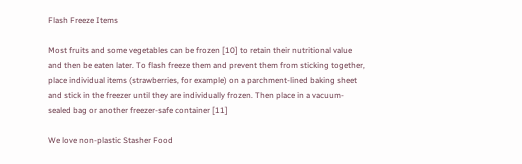Flash Freeze Items

Most fruits and some vegetables can be frozen [10] to retain their nutritional value and then be eaten later. To flash freeze them and prevent them from sticking together, place individual items (strawberries, for example) on a parchment-lined baking sheet and stick in the freezer until they are individually frozen. Then place in a vacuum-sealed bag or another freezer-safe container [11]

We love non-plastic Stasher Food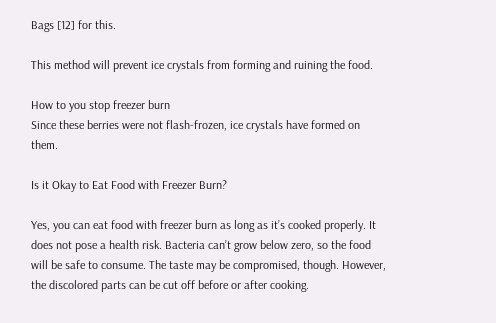Bags [12] for this.

This method will prevent ice crystals from forming and ruining the food.

How to you stop freezer burn
Since these berries were not flash-frozen, ice crystals have formed on them.

Is it Okay to Eat Food with Freezer Burn?

Yes, you can eat food with freezer burn as long as it’s cooked properly. It does not pose a health risk. Bacteria can’t grow below zero, so the food will be safe to consume. The taste may be compromised, though. However, the discolored parts can be cut off before or after cooking.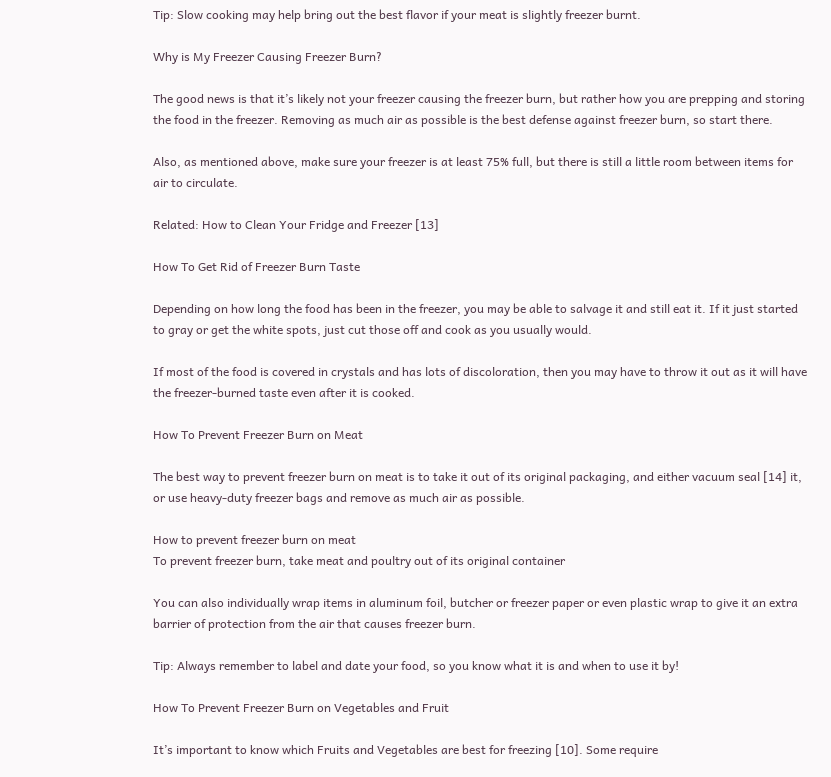Tip: Slow cooking may help bring out the best flavor if your meat is slightly freezer burnt.

Why is My Freezer Causing Freezer Burn?

The good news is that it’s likely not your freezer causing the freezer burn, but rather how you are prepping and storing the food in the freezer. Removing as much air as possible is the best defense against freezer burn, so start there.

Also, as mentioned above, make sure your freezer is at least 75% full, but there is still a little room between items for air to circulate.

Related: How to Clean Your Fridge and Freezer [13]

How To Get Rid of Freezer Burn Taste

Depending on how long the food has been in the freezer, you may be able to salvage it and still eat it. If it just started to gray or get the white spots, just cut those off and cook as you usually would.

If most of the food is covered in crystals and has lots of discoloration, then you may have to throw it out as it will have the freezer-burned taste even after it is cooked.

How To Prevent Freezer Burn on Meat

The best way to prevent freezer burn on meat is to take it out of its original packaging, and either vacuum seal [14] it, or use heavy-duty freezer bags and remove as much air as possible.

How to prevent freezer burn on meat
To prevent freezer burn, take meat and poultry out of its original container

You can also individually wrap items in aluminum foil, butcher or freezer paper or even plastic wrap to give it an extra barrier of protection from the air that causes freezer burn.

Tip: Always remember to label and date your food, so you know what it is and when to use it by!

How To Prevent Freezer Burn on Vegetables and Fruit

It’s important to know which Fruits and Vegetables are best for freezing [10]. Some require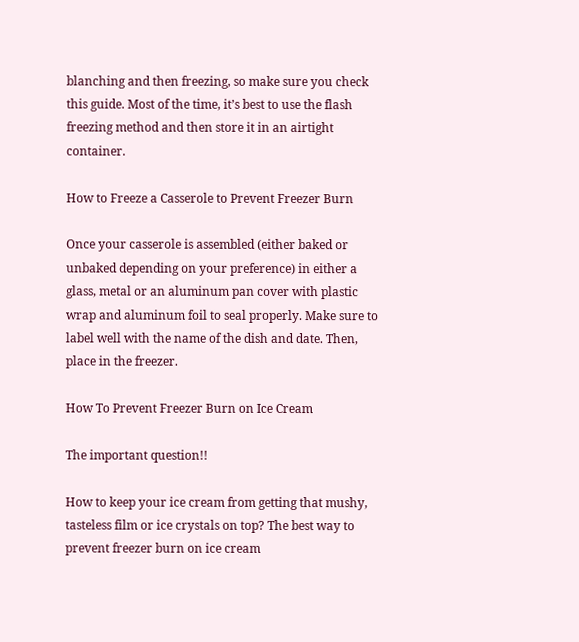blanching and then freezing, so make sure you check this guide. Most of the time, it’s best to use the flash freezing method and then store it in an airtight container.

How to Freeze a Casserole to Prevent Freezer Burn

Once your casserole is assembled (either baked or unbaked depending on your preference) in either a glass, metal or an aluminum pan cover with plastic wrap and aluminum foil to seal properly. Make sure to label well with the name of the dish and date. Then, place in the freezer.

How To Prevent Freezer Burn on Ice Cream

The important question!!

How to keep your ice cream from getting that mushy, tasteless film or ice crystals on top? The best way to prevent freezer burn on ice cream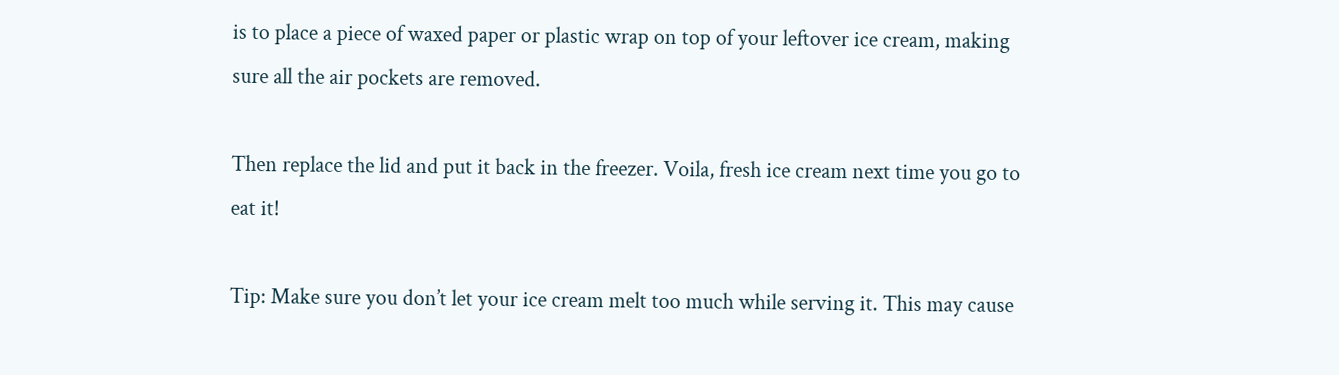is to place a piece of waxed paper or plastic wrap on top of your leftover ice cream, making sure all the air pockets are removed.

Then replace the lid and put it back in the freezer. Voila, fresh ice cream next time you go to eat it!

Tip: Make sure you don’t let your ice cream melt too much while serving it. This may cause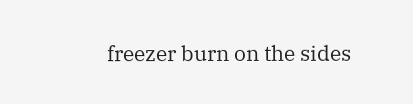freezer burn on the sides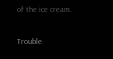of the ice cream.

Trouble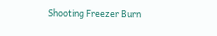Shooting Freezer Burn